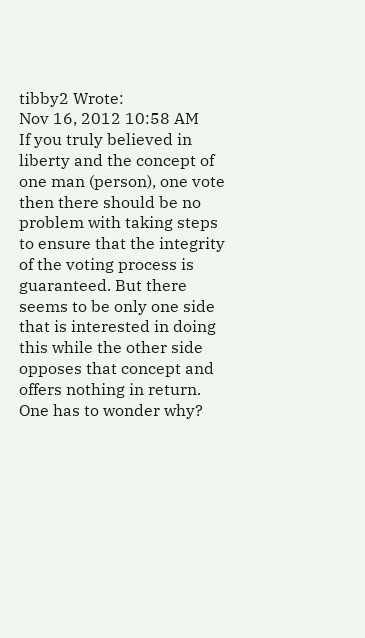tibby2 Wrote:
Nov 16, 2012 10:58 AM
If you truly believed in liberty and the concept of one man (person), one vote then there should be no problem with taking steps to ensure that the integrity of the voting process is guaranteed. But there seems to be only one side that is interested in doing this while the other side opposes that concept and offers nothing in return. One has to wonder why?